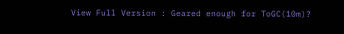View Full Version : Geared enough for ToGC(10m)?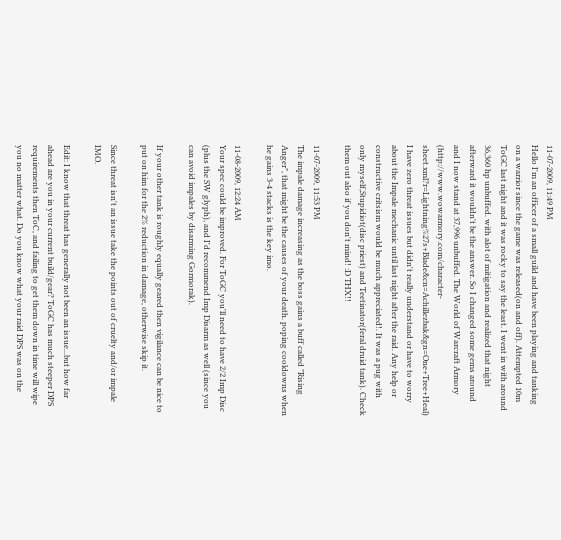11-07-2009, 11:49 PM
Hello I'm an officer of a small guild and have been playing and tanking on a warrior since the game was released(on and off). Attempted 10m ToGC last night and it was rocky to say the least. I went in with around 36,360 hp unbuffed. with alot of mitigation and realized that night afterward it wouldn't be the answer. So I changed some gems around and I now stand at 37,996 unbuffed. The World of Warcraft Armory (http://www.wowarmory.com/character-sheet.xml?r=Lightning%27s+Blade&cn=Achillezbak&gn=One+Tree+Heal) I have zero threat issues but didn't really understand or have to worry about the Impale mechanic until last night after the raid. Any help or constructive critsism would be much appreciated!. It was a pug with only myself,Stupidiot(disc priest) and Teetinator(feral druid tank). Check them out also if you don't mind! :D THX!!

11-07-2009, 11:53 PM
The impale damage increasing as the boss gains a buff called "Rising Anger", that might be the causes of your death. poping cooldowns when he gains 3-4 stacks is the key imo.

11-08-2009, 12:24 AM
Your spec could be improved. For ToGC you'll need to have 2/2 Imp Disc (plus the SW glyph), and I'd recommend Imp Disarm as well (since you can avoid impales by disarming Gormorak).

If your other tank is roughly equally geared then vigilance can be nice to put on him for the 2% reduction in damage, otherwise skip it.

Since threat isn't an issue take the points out of cruelty and/or impale IMO.

Edit: I know that threat has generally not been an issue...but how far ahead are you in your current build/gear? ToGC has much steeper DPS requirements then ToC, and failing to get them down in time will wipe you no matter what. Do you know what your raid DPS was on the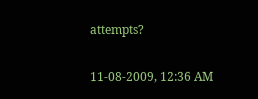attempts?

11-08-2009, 12:36 AM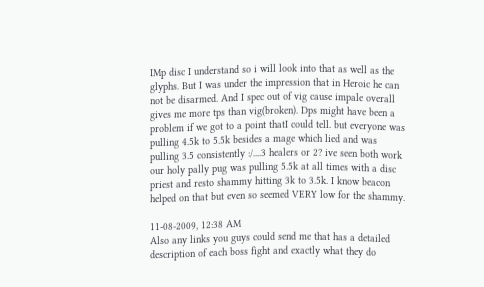IMp disc I understand so i will look into that as well as the glyphs. But I was under the impression that in Heroic he can not be disarmed. And I spec out of vig cause impale overall gives me more tps than vig(broken). Dps might have been a problem if we got to a point thatI could tell. but everyone was pulling 4.5k to 5.5k besides a mage which lied and was pulling 3.5 consistently :/....3 healers or 2? ive seen both work our holy pally pug was pulling 5.5k at all times with a disc priest and resto shammy hitting 3k to 3.5k. I know beacon helped on that but even so seemed VERY low for the shammy.

11-08-2009, 12:38 AM
Also any links you guys could send me that has a detailed description of each boss fight and exactly what they do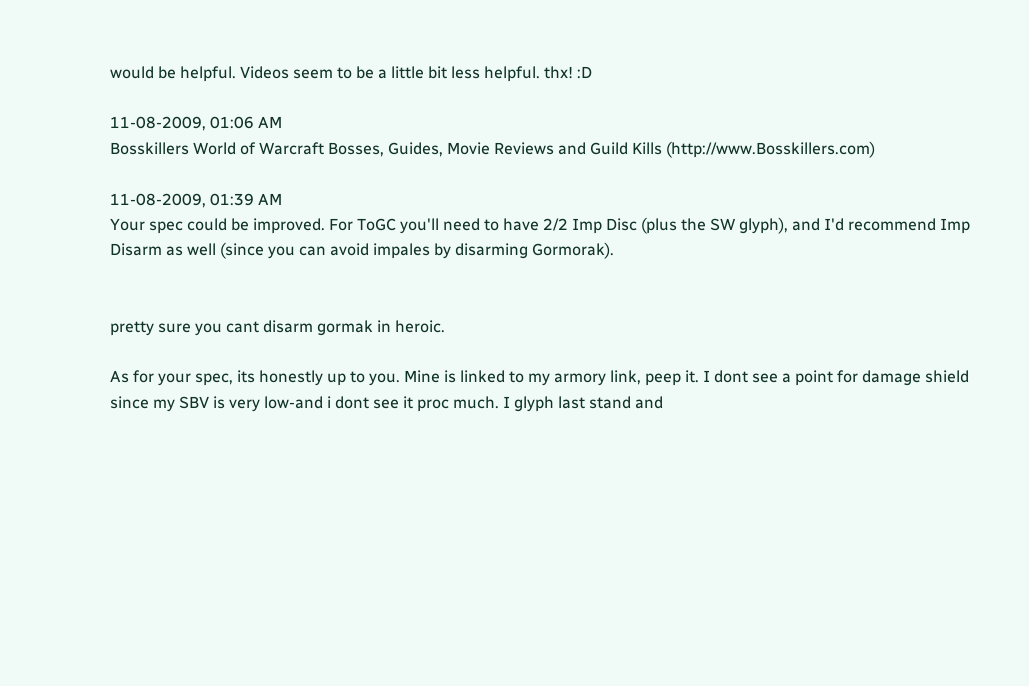would be helpful. Videos seem to be a little bit less helpful. thx! :D

11-08-2009, 01:06 AM
Bosskillers World of Warcraft Bosses, Guides, Movie Reviews and Guild Kills (http://www.Bosskillers.com)

11-08-2009, 01:39 AM
Your spec could be improved. For ToGC you'll need to have 2/2 Imp Disc (plus the SW glyph), and I'd recommend Imp Disarm as well (since you can avoid impales by disarming Gormorak).


pretty sure you cant disarm gormak in heroic.

As for your spec, its honestly up to you. Mine is linked to my armory link, peep it. I dont see a point for damage shield since my SBV is very low-and i dont see it proc much. I glyph last stand and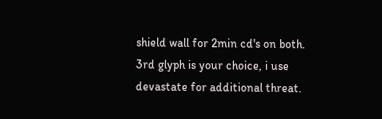shield wall for 2min cd's on both. 3rd glyph is your choice, i use devastate for additional threat.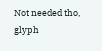Not needed tho, glyph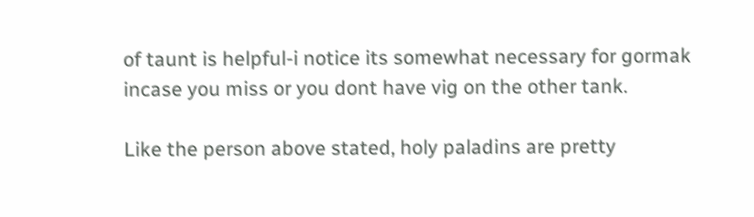of taunt is helpful-i notice its somewhat necessary for gormak incase you miss or you dont have vig on the other tank.

Like the person above stated, holy paladins are pretty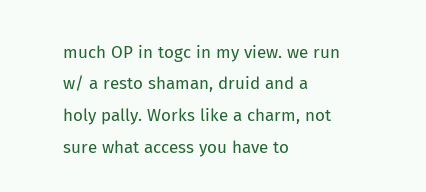much OP in togc in my view. we run w/ a resto shaman, druid and a holy pally. Works like a charm, not sure what access you have to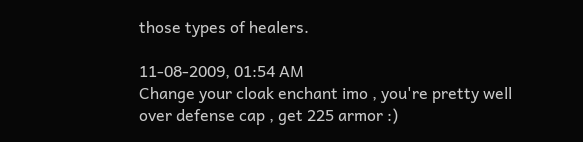those types of healers.

11-08-2009, 01:54 AM
Change your cloak enchant imo , you're pretty well over defense cap , get 225 armor :)